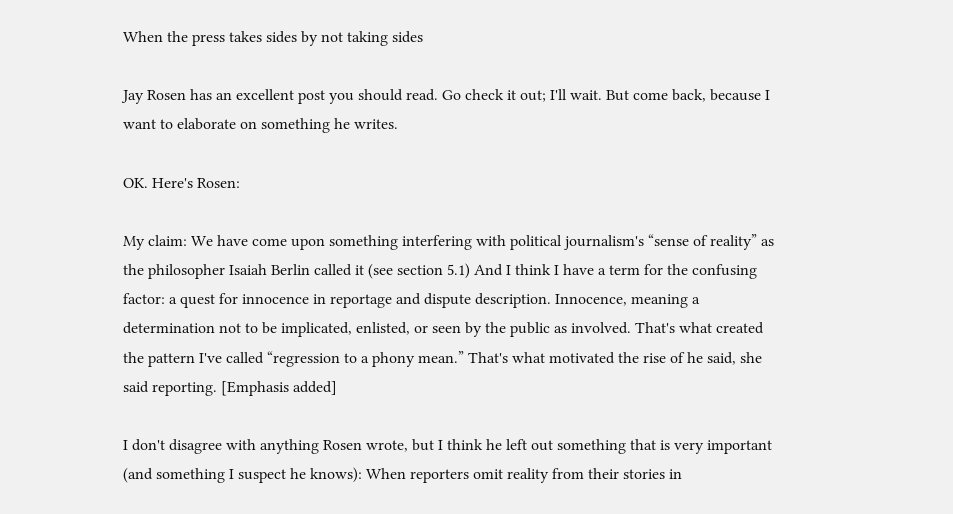When the press takes sides by not taking sides

Jay Rosen has an excellent post you should read. Go check it out; I'll wait. But come back, because I want to elaborate on something he writes.

OK. Here's Rosen:

My claim: We have come upon something interfering with political journalism's “sense of reality” as the philosopher Isaiah Berlin called it (see section 5.1) And I think I have a term for the confusing factor: a quest for innocence in reportage and dispute description. Innocence, meaning a determination not to be implicated, enlisted, or seen by the public as involved. That's what created the pattern I've called “regression to a phony mean.” That's what motivated the rise of he said, she said reporting. [Emphasis added]

I don't disagree with anything Rosen wrote, but I think he left out something that is very important (and something I suspect he knows): When reporters omit reality from their stories in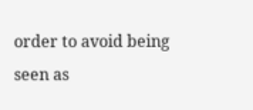order to avoid being seen as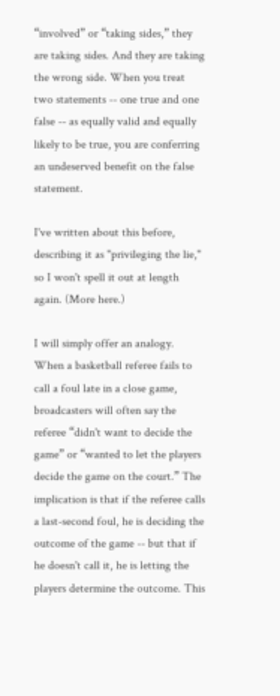“involved” or “taking sides,” they are taking sides. And they are taking the wrong side. When you treat two statements -- one true and one false -- as equally valid and equally likely to be true, you are conferring an undeserved benefit on the false statement.

I've written about this before, describing it as "privileging the lie," so I won't spell it out at length again. (More here.)

I will simply offer an analogy. When a basketball referee fails to call a foul late in a close game, broadcasters will often say the referee “didn't want to decide the game” or “wanted to let the players decide the game on the court.” The implication is that if the referee calls a last-second foul, he is deciding the outcome of the game -- but that if he doesn't call it, he is letting the players determine the outcome. This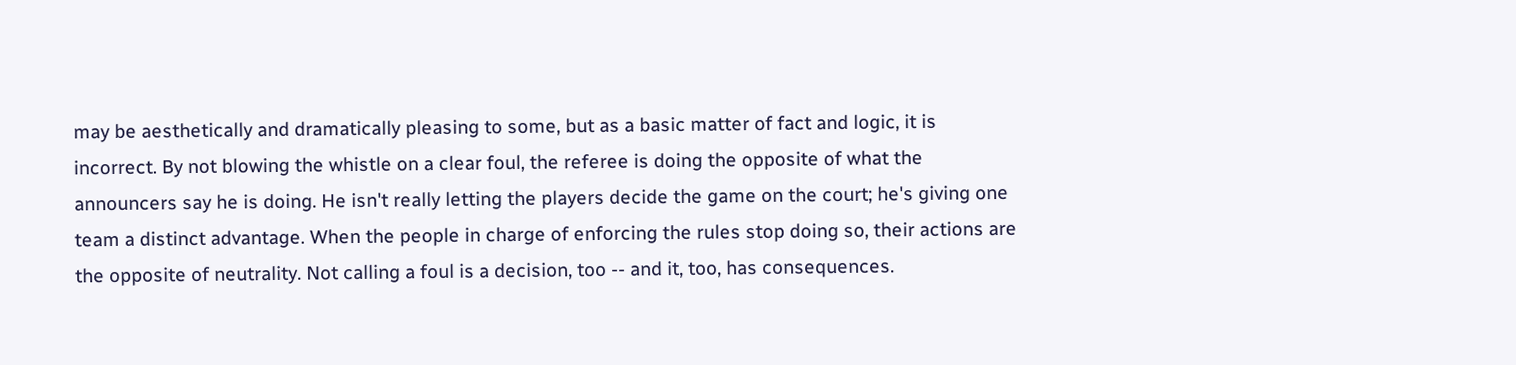may be aesthetically and dramatically pleasing to some, but as a basic matter of fact and logic, it is incorrect. By not blowing the whistle on a clear foul, the referee is doing the opposite of what the announcers say he is doing. He isn't really letting the players decide the game on the court; he's giving one team a distinct advantage. When the people in charge of enforcing the rules stop doing so, their actions are the opposite of neutrality. Not calling a foul is a decision, too -- and it, too, has consequences.